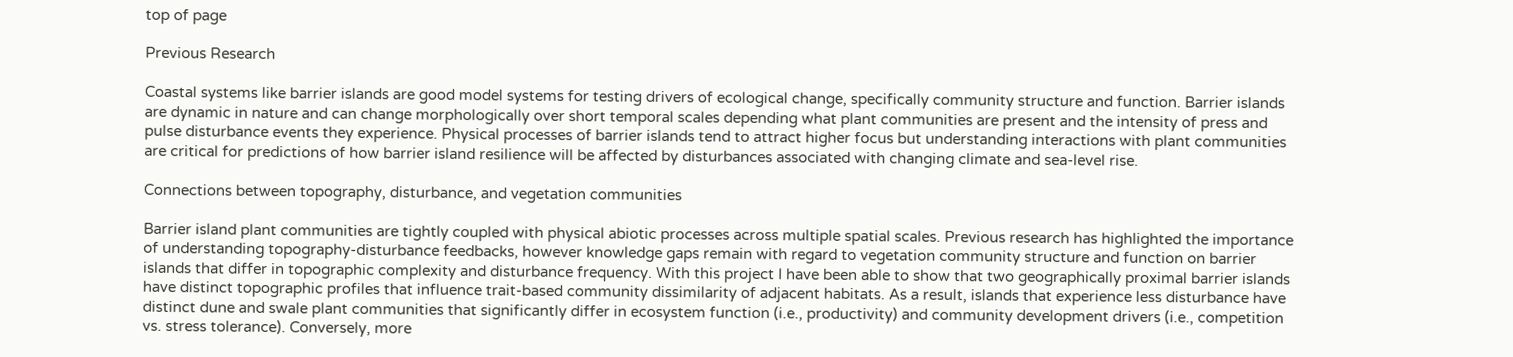top of page

Previous Research

Coastal systems like barrier islands are good model systems for testing drivers of ecological change, specifically community structure and function. Barrier islands are dynamic in nature and can change morphologically over short temporal scales depending what plant communities are present and the intensity of press and pulse disturbance events they experience. Physical processes of barrier islands tend to attract higher focus but understanding interactions with plant communities are critical for predictions of how barrier island resilience will be affected by disturbances associated with changing climate and sea-level rise.

Connections between topography, disturbance, and vegetation communities

Barrier island plant communities are tightly coupled with physical abiotic processes across multiple spatial scales. Previous research has highlighted the importance of understanding topography-disturbance feedbacks, however knowledge gaps remain with regard to vegetation community structure and function on barrier islands that differ in topographic complexity and disturbance frequency. With this project I have been able to show that two geographically proximal barrier islands have distinct topographic profiles that influence trait-based community dissimilarity of adjacent habitats. As a result, islands that experience less disturbance have distinct dune and swale plant communities that significantly differ in ecosystem function (i.e., productivity) and community development drivers (i.e., competition vs. stress tolerance). Conversely, more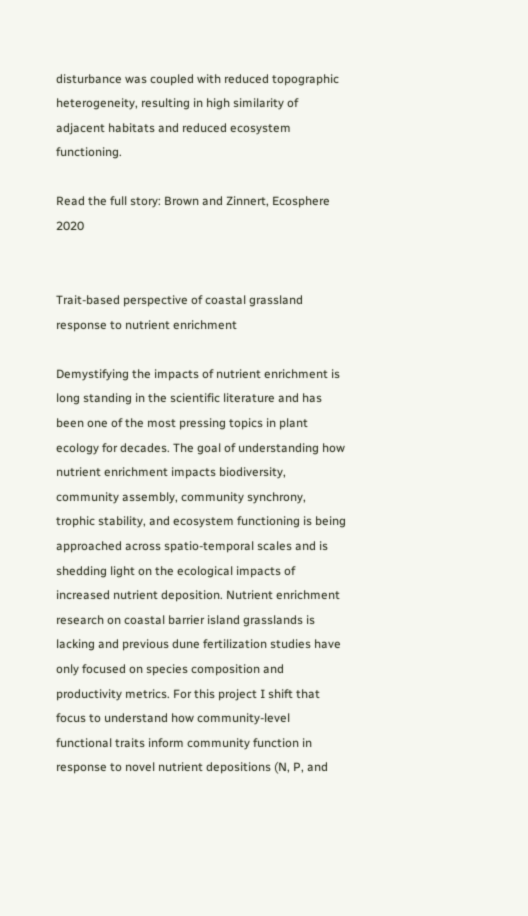disturbance was coupled with reduced topographic heterogeneity, resulting in high similarity of adjacent habitats and reduced ecosystem functioning.

Read the full story: Brown and Zinnert, Ecosphere 2020


Trait-based perspective of coastal grassland response to nutrient enrichment

Demystifying the impacts of nutrient enrichment is long standing in the scientific literature and has been one of the most pressing topics in plant ecology for decades. The goal of understanding how nutrient enrichment impacts biodiversity, community assembly, community synchrony, trophic stability, and ecosystem functioning is being approached across spatio-temporal scales and is shedding light on the ecological impacts of increased nutrient deposition. Nutrient enrichment research on coastal barrier island grasslands is lacking and previous dune fertilization studies have only focused on species composition and productivity metrics. For this project I shift that focus to understand how community-level functional traits inform community function in response to novel nutrient depositions (N, P, and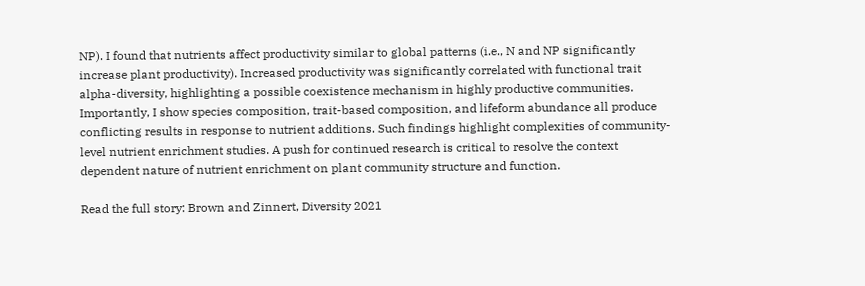NP). I found that nutrients affect productivity similar to global patterns (i.e., N and NP significantly increase plant productivity). Increased productivity was significantly correlated with functional trait alpha-diversity, highlighting a possible coexistence mechanism in highly productive communities. Importantly, I show species composition, trait-based composition, and lifeform abundance all produce conflicting results in response to nutrient additions. Such findings highlight complexities of community-level nutrient enrichment studies. A push for continued research is critical to resolve the context dependent nature of nutrient enrichment on plant community structure and function.

Read the full story: Brown and Zinnert, Diversity 2021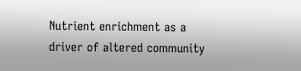Nutrient enrichment as a driver of altered community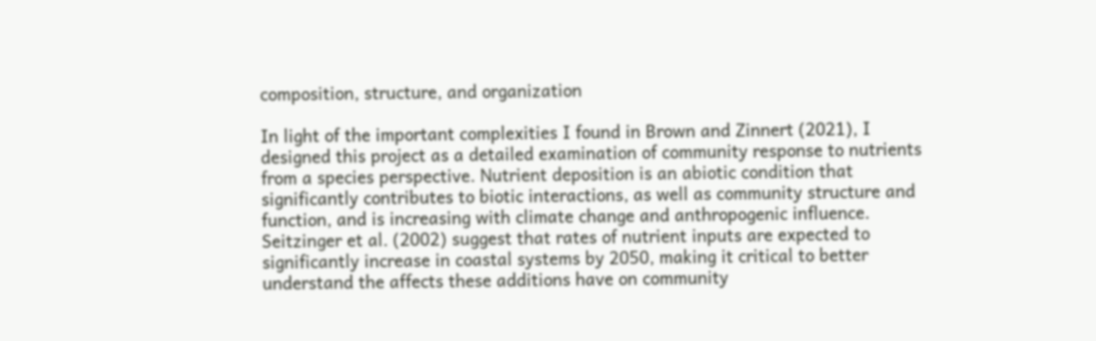composition, structure, and organization

In light of the important complexities I found in Brown and Zinnert (2021), I designed this project as a detailed examination of community response to nutrients from a species perspective. Nutrient deposition is an abiotic condition that significantly contributes to biotic interactions, as well as community structure and function, and is increasing with climate change and anthropogenic influence. Seitzinger et al. (2002) suggest that rates of nutrient inputs are expected to significantly increase in coastal systems by 2050, making it critical to better understand the affects these additions have on community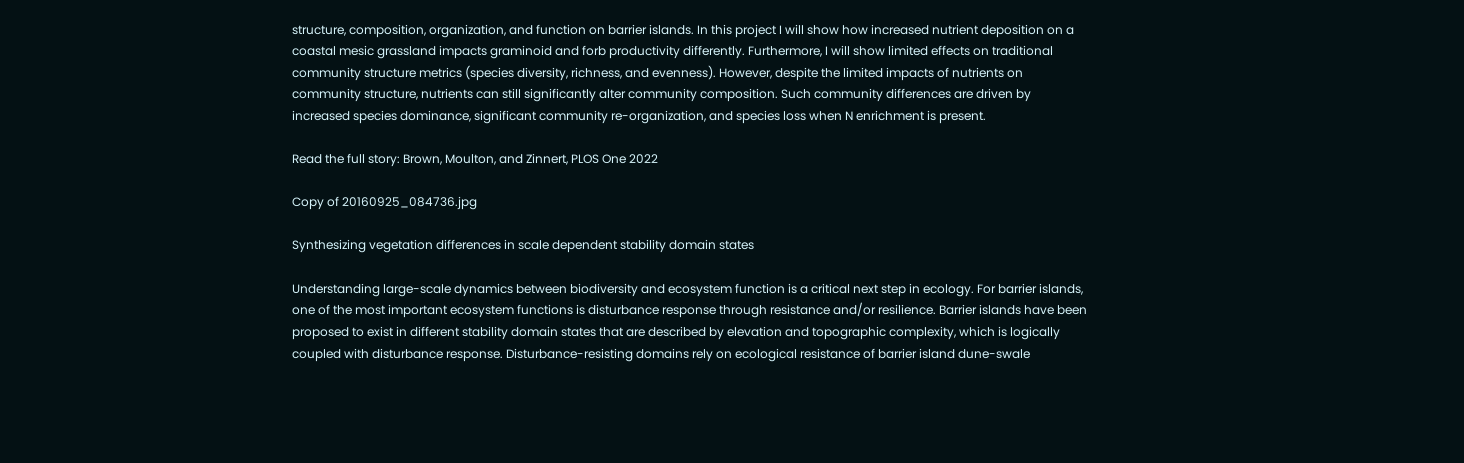structure, composition, organization, and function on barrier islands. In this project I will show how increased nutrient deposition on a coastal mesic grassland impacts graminoid and forb productivity differently. Furthermore, I will show limited effects on traditional community structure metrics (species diversity, richness, and evenness). However, despite the limited impacts of nutrients on community structure, nutrients can still significantly alter community composition. Such community differences are driven by increased species dominance, significant community re-organization, and species loss when N enrichment is present.

Read the full story: Brown, Moulton, and Zinnert, PLOS One 2022

Copy of 20160925_084736.jpg

Synthesizing vegetation differences in scale dependent stability domain states

Understanding large-scale dynamics between biodiversity and ecosystem function is a critical next step in ecology. For barrier islands, one of the most important ecosystem functions is disturbance response through resistance and/or resilience. Barrier islands have been proposed to exist in different stability domain states that are described by elevation and topographic complexity, which is logically coupled with disturbance response. Disturbance-resisting domains rely on ecological resistance of barrier island dune-swale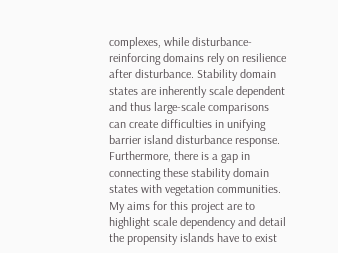complexes, while disturbance-reinforcing domains rely on resilience after disturbance. Stability domain states are inherently scale dependent and thus large-scale comparisons can create difficulties in unifying barrier island disturbance response. Furthermore, there is a gap in connecting these stability domain states with vegetation communities. My aims for this project are to highlight scale dependency and detail the propensity islands have to exist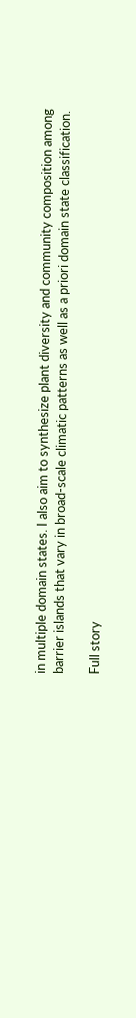in multiple domain states. I also aim to synthesize plant diversity and community composition among barrier islands that vary in broad-scale climatic patterns as well as a priori domain state classification.

Full story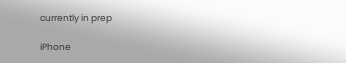currently in prep

iPhone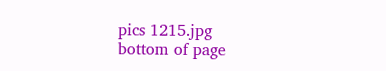pics 1215.jpg
bottom of page